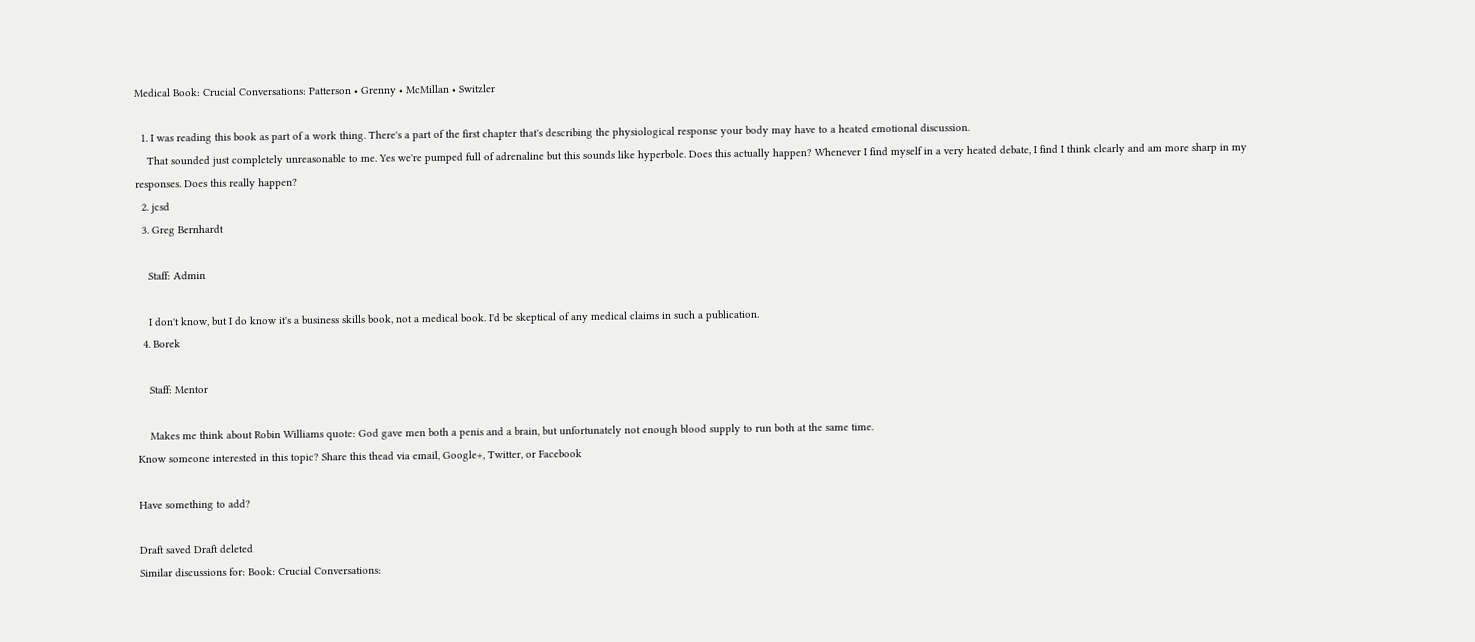Medical Book: Crucial Conversations: Patterson • Grenny • McMillan • Switzler

  1. I was reading this book as part of a work thing. There's a part of the first chapter that's describing the physiological response your body may have to a heated emotional discussion.
    That sounded just completely unreasonable to me. Yes we're pumped full of adrenaline but this sounds like hyperbole. Does this actually happen? Whenever I find myself in a very heated debate, I find I think clearly and am more sharp in my responses. Does this really happen?
  2. jcsd
  3. Greg Bernhardt

    Staff: Admin

    I don't know, but I do know it's a business skills book, not a medical book. I'd be skeptical of any medical claims in such a publication.
  4. Borek

    Staff: Mentor

    Makes me think about Robin Williams quote: God gave men both a penis and a brain, but unfortunately not enough blood supply to run both at the same time.
Know someone interested in this topic? Share this thead via email, Google+, Twitter, or Facebook

Have something to add?

Draft saved Draft deleted
Similar discussions for: Book: Crucial Conversations: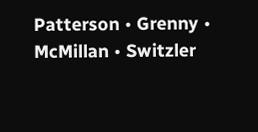Patterson • Grenny • McMillan • Switzler